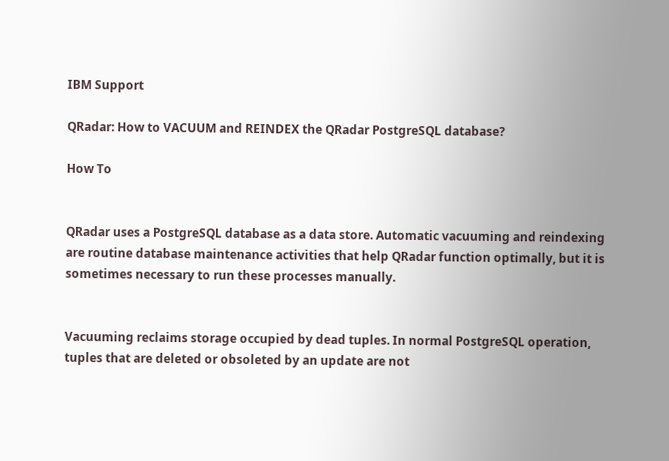IBM Support

QRadar: How to VACUUM and REINDEX the QRadar PostgreSQL database?

How To


QRadar uses a PostgreSQL database as a data store. Automatic vacuuming and reindexing are routine database maintenance activities that help QRadar function optimally, but it is sometimes necessary to run these processes manually.


Vacuuming reclaims storage occupied by dead tuples. In normal PostgreSQL operation, tuples that are deleted or obsoleted by an update are not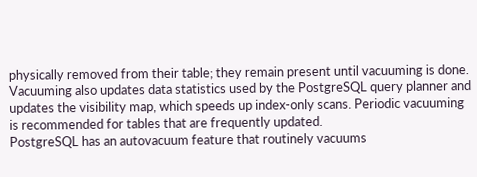physically removed from their table; they remain present until vacuuming is done. Vacuuming also updates data statistics used by the PostgreSQL query planner and updates the visibility map, which speeds up index-only scans. Periodic vacuuming is recommended for tables that are frequently updated.
PostgreSQL has an autovacuum feature that routinely vacuums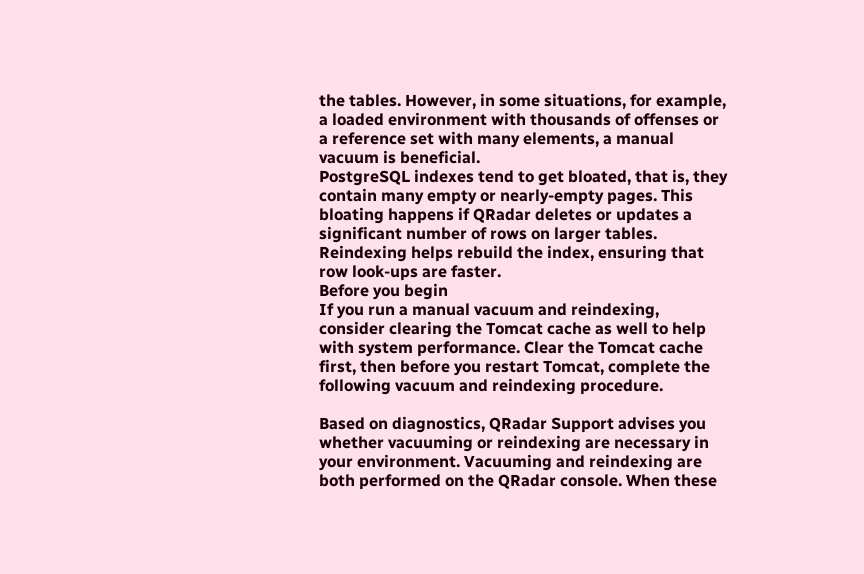the tables. However, in some situations, for example, a loaded environment with thousands of offenses or a reference set with many elements, a manual vacuum is beneficial.
PostgreSQL indexes tend to get bloated, that is, they contain many empty or nearly-empty pages. This bloating happens if QRadar deletes or updates a significant number of rows on larger tables. Reindexing helps rebuild the index, ensuring that row look-ups are faster.
Before you begin
If you run a manual vacuum and reindexing, consider clearing the Tomcat cache as well to help with system performance. Clear the Tomcat cache first, then before you restart Tomcat, complete the following vacuum and reindexing procedure.

Based on diagnostics, QRadar Support advises you whether vacuuming or reindexing are necessary in your environment. Vacuuming and reindexing are both performed on the QRadar console. When these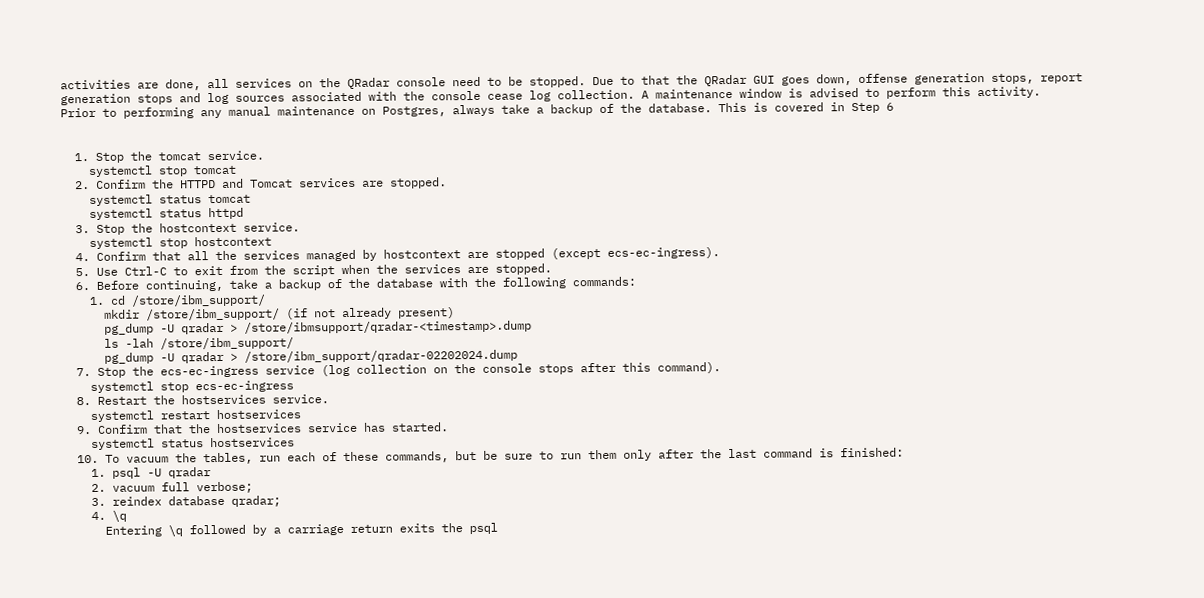activities are done, all services on the QRadar console need to be stopped. Due to that the QRadar GUI goes down, offense generation stops, report generation stops and log sources associated with the console cease log collection. A maintenance window is advised to perform this activity.
Prior to performing any manual maintenance on Postgres, always take a backup of the database. This is covered in Step 6


  1. Stop the tomcat service.
    systemctl stop tomcat
  2. Confirm the HTTPD and Tomcat services are stopped.
    systemctl status tomcat
    systemctl status httpd
  3. Stop the hostcontext service.
    systemctl stop hostcontext
  4. Confirm that all the services managed by hostcontext are stopped (except ecs-ec-ingress).
  5. Use Ctrl-C to exit from the script when the services are stopped.
  6. Before continuing, take a backup of the database with the following commands:
    1. cd /store/ibm_support/
      mkdir /store/ibm_support/ (if not already present)
      pg_dump -U qradar > /store/ibmsupport/qradar-<timestamp>.dump
      ls -lah /store/ibm_support/
      pg_dump -U qradar > /store/ibm_support/qradar-02202024.dump
  7. Stop the ecs-ec-ingress service (log collection on the console stops after this command).
    systemctl stop ecs-ec-ingress
  8. Restart the hostservices service.
    systemctl restart hostservices
  9. Confirm that the hostservices service has started.
    systemctl status hostservices
  10. To vacuum the tables, run each of these commands, but be sure to run them only after the last command is finished:
    1. psql -U qradar
    2. vacuum full verbose;
    3. reindex database qradar;
    4. \q
      Entering \q followed by a carriage return exits the psql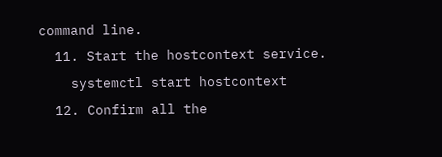command line.
  11. Start the hostcontext service.
    systemctl start hostcontext
  12. Confirm all the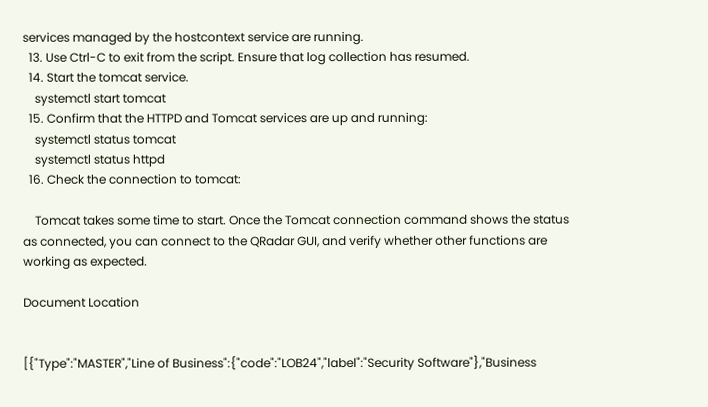services managed by the hostcontext service are running.
  13. Use Ctrl-C to exit from the script. Ensure that log collection has resumed.
  14. Start the tomcat service.
    systemctl start tomcat
  15. Confirm that the HTTPD and Tomcat services are up and running:
    systemctl status tomcat
    systemctl status httpd
  16. Check the connection to tomcat:

    Tomcat takes some time to start. Once the Tomcat connection command shows the status as connected, you can connect to the QRadar GUI, and verify whether other functions are working as expected.

Document Location


[{"Type":"MASTER","Line of Business":{"code":"LOB24","label":"Security Software"},"Business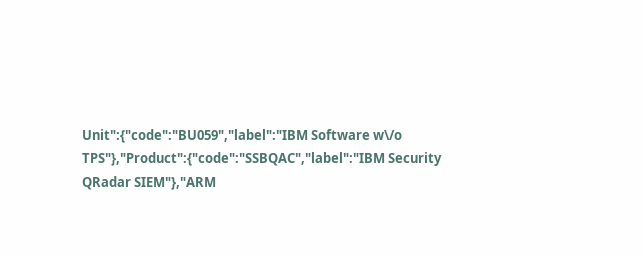Unit":{"code":"BU059","label":"IBM Software w\/o TPS"},"Product":{"code":"SSBQAC","label":"IBM Security QRadar SIEM"},"ARM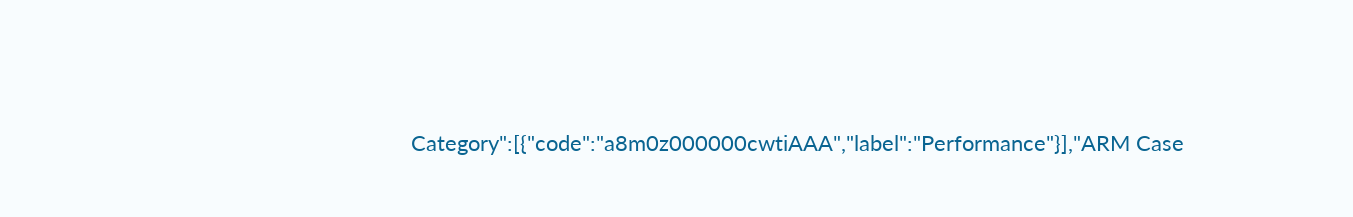Category":[{"code":"a8m0z000000cwtiAAA","label":"Performance"}],"ARM Case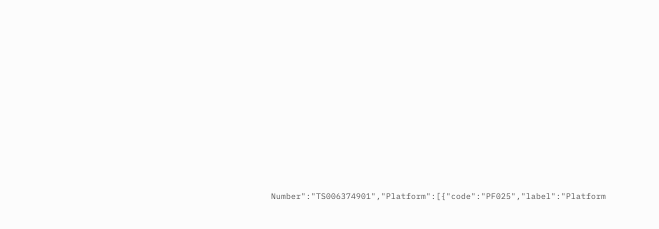Number":"TS006374901","Platform":[{"code":"PF025","label":"Platform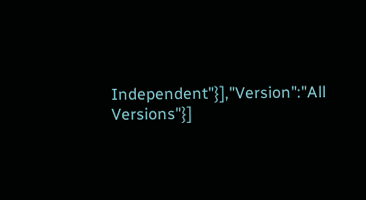Independent"}],"Version":"All Versions"}]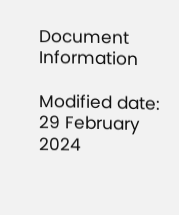Document Information

Modified date:
29 February 2024